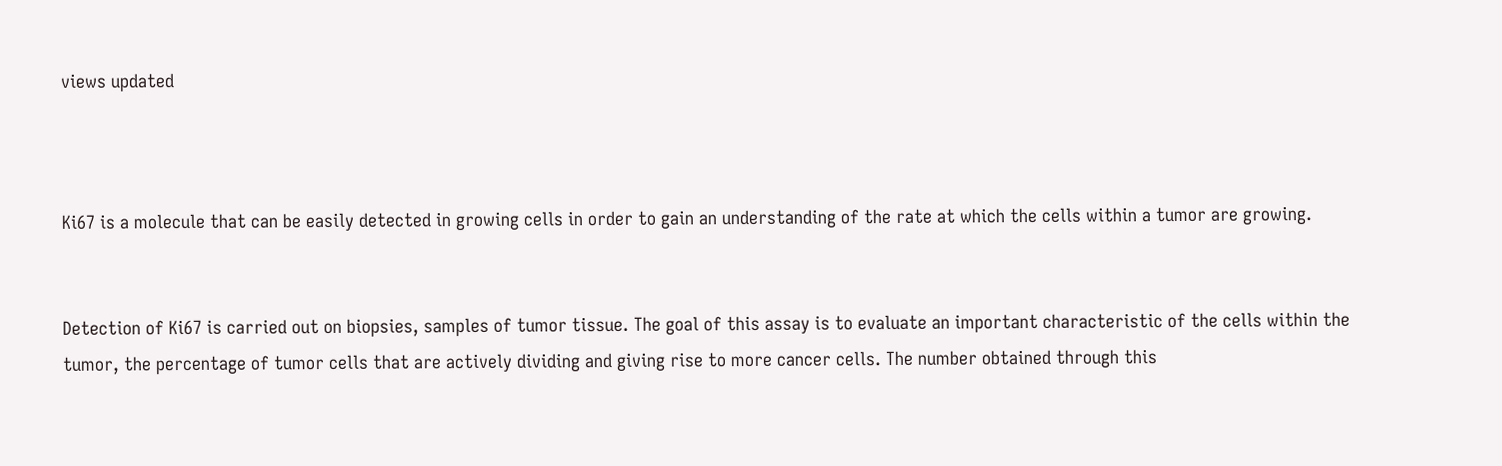views updated



Ki67 is a molecule that can be easily detected in growing cells in order to gain an understanding of the rate at which the cells within a tumor are growing.


Detection of Ki67 is carried out on biopsies, samples of tumor tissue. The goal of this assay is to evaluate an important characteristic of the cells within the tumor, the percentage of tumor cells that are actively dividing and giving rise to more cancer cells. The number obtained through this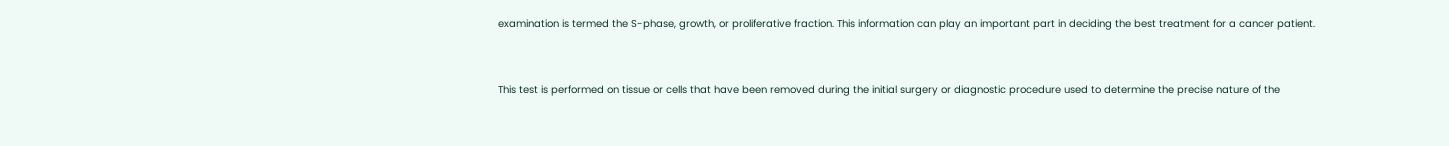examination is termed the S-phase, growth, or proliferative fraction. This information can play an important part in deciding the best treatment for a cancer patient.


This test is performed on tissue or cells that have been removed during the initial surgery or diagnostic procedure used to determine the precise nature of the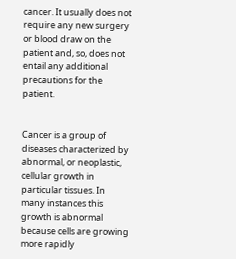cancer. It usually does not require any new surgery or blood draw on the patient and, so, does not entail any additional precautions for the patient.


Cancer is a group of diseases characterized by abnormal, or neoplastic, cellular growth in particular tissues. In many instances this growth is abnormal because cells are growing more rapidly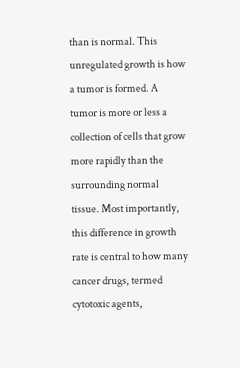than is normal. This unregulated growth is how a tumor is formed. A tumor is more or less a collection of cells that grow more rapidly than the surrounding normal tissue. Most importantly, this difference in growth rate is central to how many cancer drugs, termed cytotoxic agents,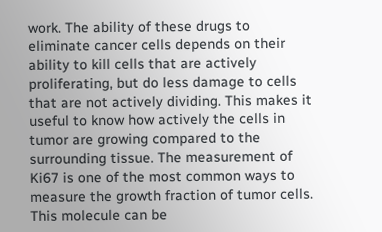work. The ability of these drugs to eliminate cancer cells depends on their ability to kill cells that are actively proliferating, but do less damage to cells that are not actively dividing. This makes it useful to know how actively the cells in tumor are growing compared to the surrounding tissue. The measurement of Ki67 is one of the most common ways to measure the growth fraction of tumor cells. This molecule can be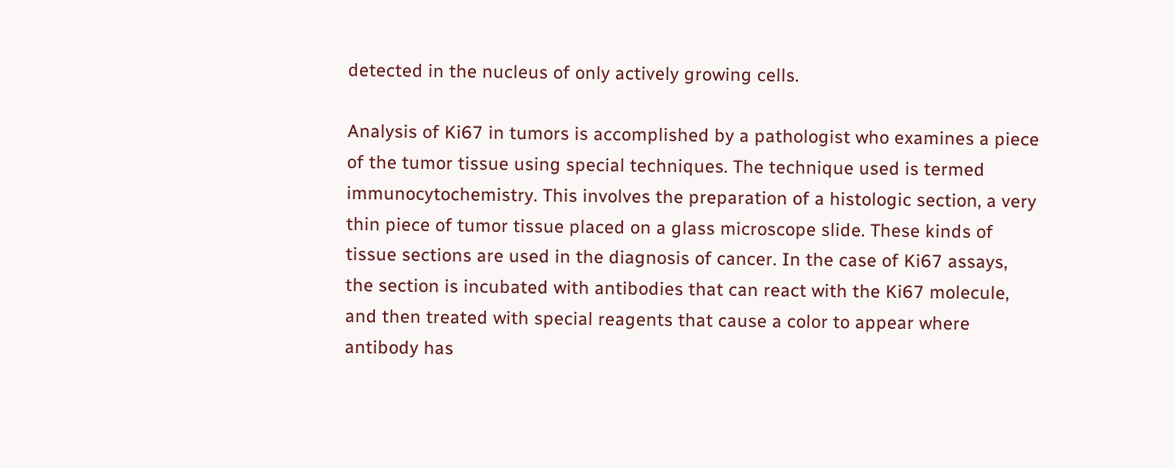detected in the nucleus of only actively growing cells.

Analysis of Ki67 in tumors is accomplished by a pathologist who examines a piece of the tumor tissue using special techniques. The technique used is termed immunocytochemistry. This involves the preparation of a histologic section, a very thin piece of tumor tissue placed on a glass microscope slide. These kinds of tissue sections are used in the diagnosis of cancer. In the case of Ki67 assays, the section is incubated with antibodies that can react with the Ki67 molecule, and then treated with special reagents that cause a color to appear where antibody has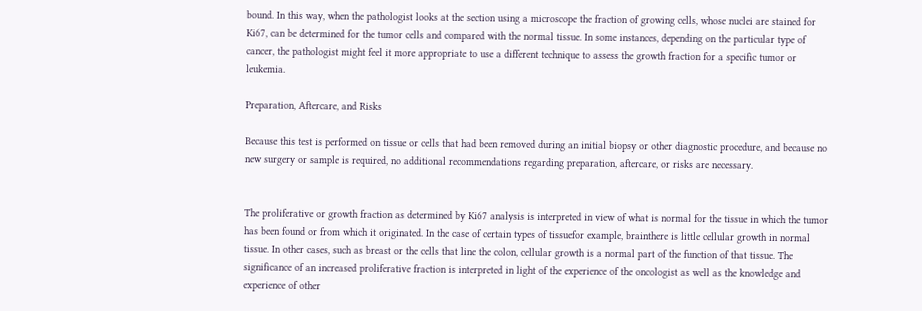bound. In this way, when the pathologist looks at the section using a microscope the fraction of growing cells, whose nuclei are stained for Ki67, can be determined for the tumor cells and compared with the normal tissue. In some instances, depending on the particular type of cancer, the pathologist might feel it more appropriate to use a different technique to assess the growth fraction for a specific tumor or leukemia.

Preparation, Aftercare, and Risks

Because this test is performed on tissue or cells that had been removed during an initial biopsy or other diagnostic procedure, and because no new surgery or sample is required, no additional recommendations regarding preparation, aftercare, or risks are necessary.


The proliferative or growth fraction as determined by Ki67 analysis is interpreted in view of what is normal for the tissue in which the tumor has been found or from which it originated. In the case of certain types of tissuefor example, brainthere is little cellular growth in normal tissue. In other cases, such as breast or the cells that line the colon, cellular growth is a normal part of the function of that tissue. The significance of an increased proliferative fraction is interpreted in light of the experience of the oncologist as well as the knowledge and experience of other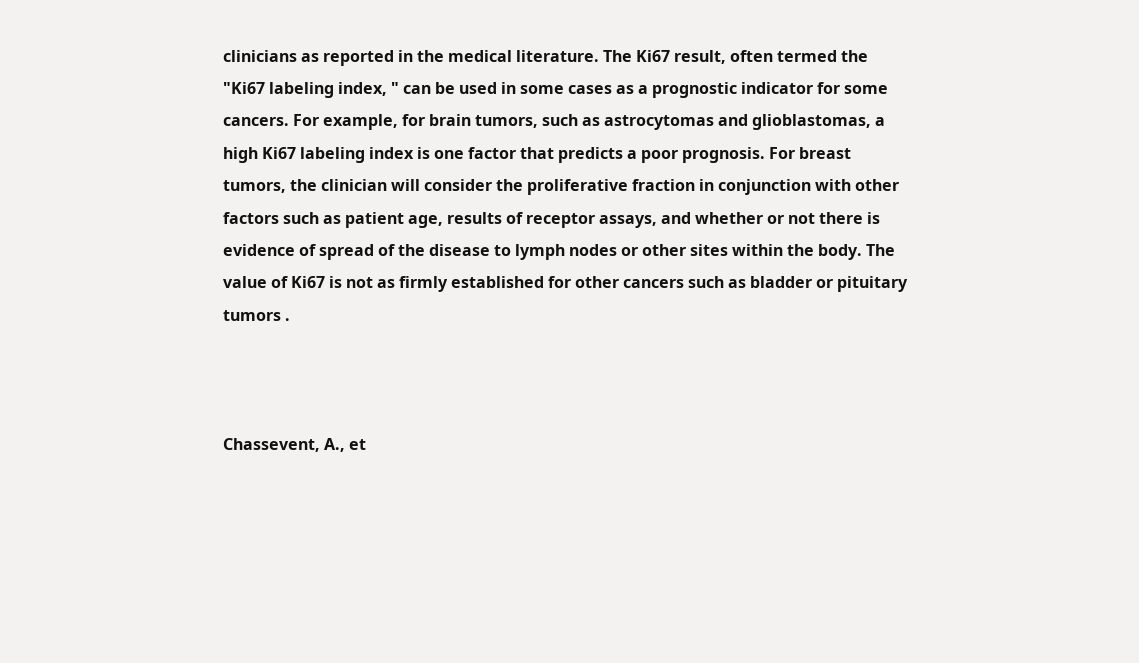clinicians as reported in the medical literature. The Ki67 result, often termed the "Ki67 labeling index, " can be used in some cases as a prognostic indicator for some cancers. For example, for brain tumors, such as astrocytomas and glioblastomas, a high Ki67 labeling index is one factor that predicts a poor prognosis. For breast tumors, the clinician will consider the proliferative fraction in conjunction with other factors such as patient age, results of receptor assays, and whether or not there is evidence of spread of the disease to lymph nodes or other sites within the body. The value of Ki67 is not as firmly established for other cancers such as bladder or pituitary tumors .



Chassevent, A., et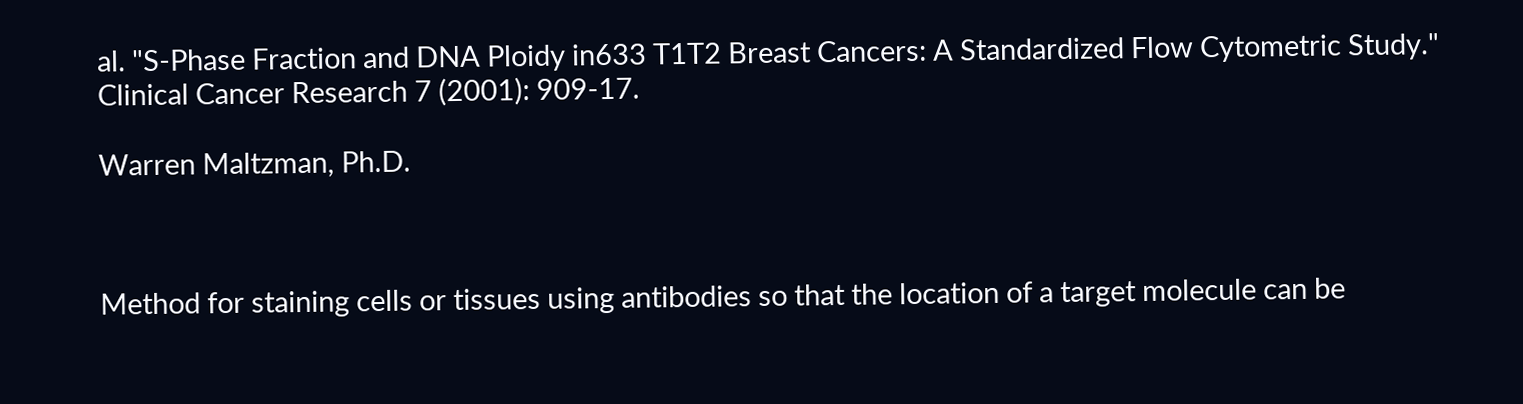al. "S-Phase Fraction and DNA Ploidy in633 T1T2 Breast Cancers: A Standardized Flow Cytometric Study." Clinical Cancer Research 7 (2001): 909-17.

Warren Maltzman, Ph.D.



Method for staining cells or tissues using antibodies so that the location of a target molecule can be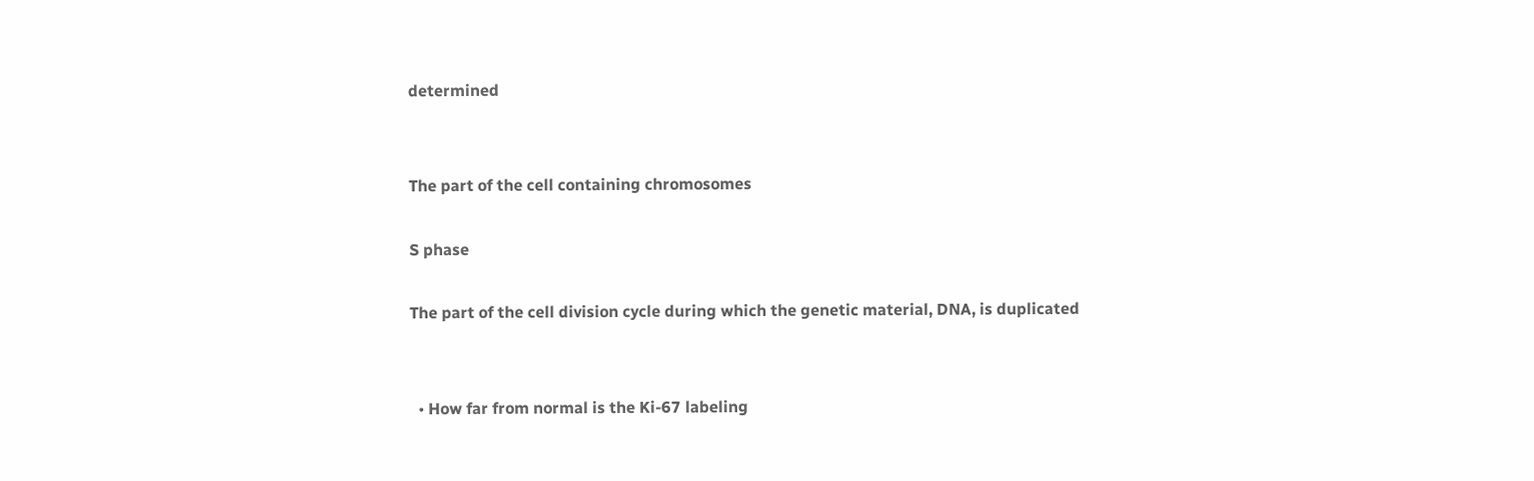determined


The part of the cell containing chromosomes

S phase

The part of the cell division cycle during which the genetic material, DNA, is duplicated


  • How far from normal is the Ki-67 labeling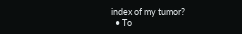index of my tumor?
  • To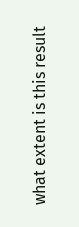what extent is this result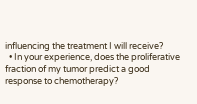influencing the treatment I will receive?
  • In your experience, does the proliferative fraction of my tumor predict a good response to chemotherapy?